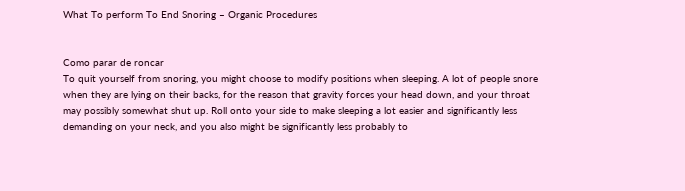What To perform To End Snoring – Organic Procedures


Como parar de roncar
To quit yourself from snoring, you might choose to modify positions when sleeping. A lot of people snore when they are lying on their backs, for the reason that gravity forces your head down, and your throat may possibly somewhat shut up. Roll onto your side to make sleeping a lot easier and significantly less demanding on your neck, and you also might be significantly less probably to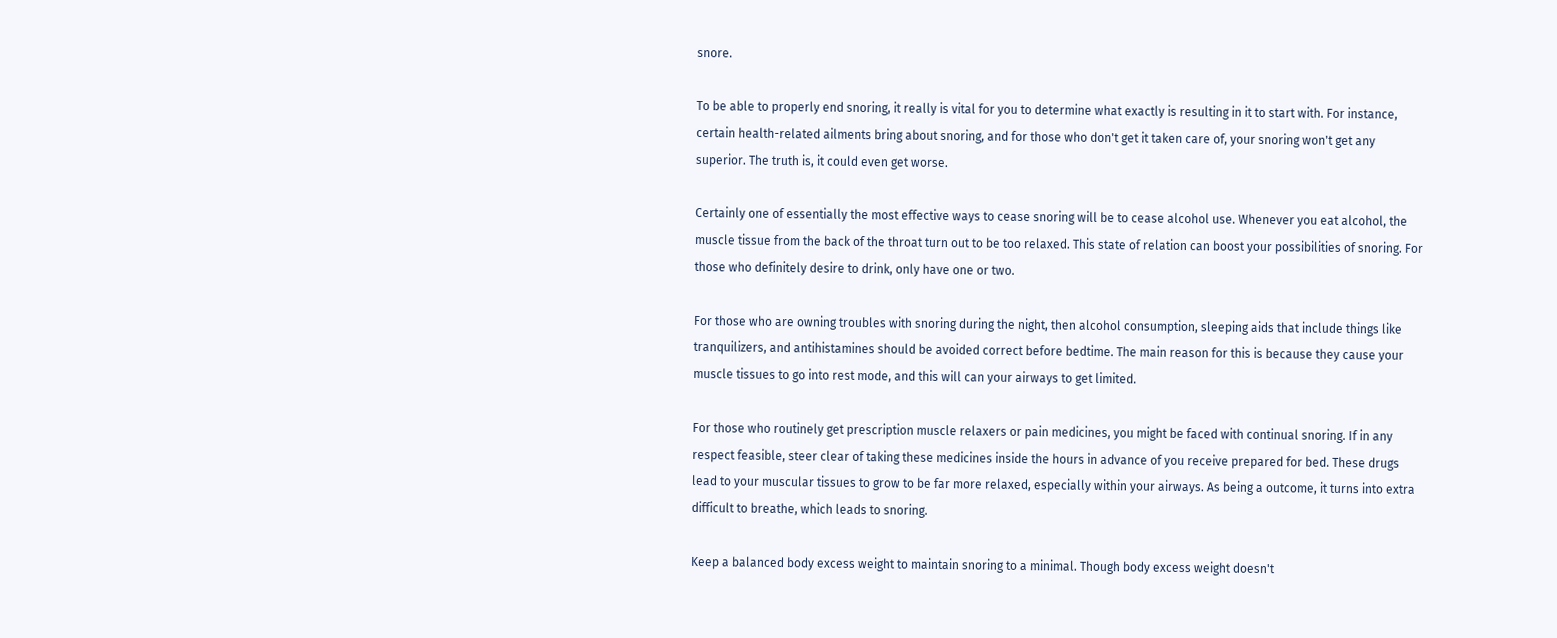snore.

To be able to properly end snoring, it really is vital for you to determine what exactly is resulting in it to start with. For instance, certain health-related ailments bring about snoring, and for those who don't get it taken care of, your snoring won't get any superior. The truth is, it could even get worse.

Certainly one of essentially the most effective ways to cease snoring will be to cease alcohol use. Whenever you eat alcohol, the muscle tissue from the back of the throat turn out to be too relaxed. This state of relation can boost your possibilities of snoring. For those who definitely desire to drink, only have one or two.

For those who are owning troubles with snoring during the night, then alcohol consumption, sleeping aids that include things like tranquilizers, and antihistamines should be avoided correct before bedtime. The main reason for this is because they cause your muscle tissues to go into rest mode, and this will can your airways to get limited.

For those who routinely get prescription muscle relaxers or pain medicines, you might be faced with continual snoring. If in any respect feasible, steer clear of taking these medicines inside the hours in advance of you receive prepared for bed. These drugs lead to your muscular tissues to grow to be far more relaxed, especially within your airways. As being a outcome, it turns into extra difficult to breathe, which leads to snoring.

Keep a balanced body excess weight to maintain snoring to a minimal. Though body excess weight doesn't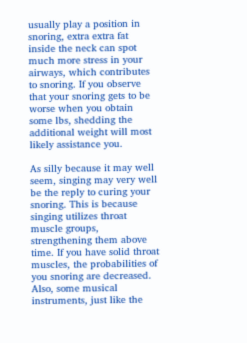usually play a position in snoring, extra extra fat inside the neck can spot much more stress in your airways, which contributes to snoring. If you observe that your snoring gets to be worse when you obtain some lbs, shedding the additional weight will most likely assistance you.

As silly because it may well seem, singing may very well be the reply to curing your snoring. This is because singing utilizes throat muscle groups, strengthening them above time. If you have solid throat muscles, the probabilities of you snoring are decreased. Also, some musical instruments, just like the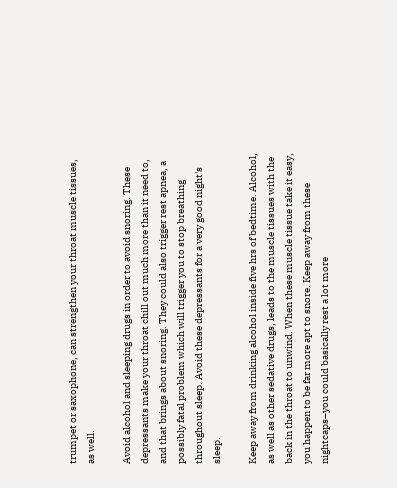trumpet or saxophone, can strengthen your throat muscle tissues, as well.

Avoid alcohol and sleeping drugs in order to avoid snoring. These depressants make your throat chill out much more than it need to, and that brings about snoring. They could also trigger rest apnea, a possibly fatal problem which will trigger you to stop breathing throughout sleep. Avoid these depressants for a very good night's sleep.

Keep away from drinking alcohol inside five hrs of bedtime. Alcohol, as well as other sedative drugs, leads to the muscle tissues with the back in the throat to unwind. When these muscle tissue take it easy, you happen to be far more apt to snore. Keep away from these nightcaps–you could basically rest a lot more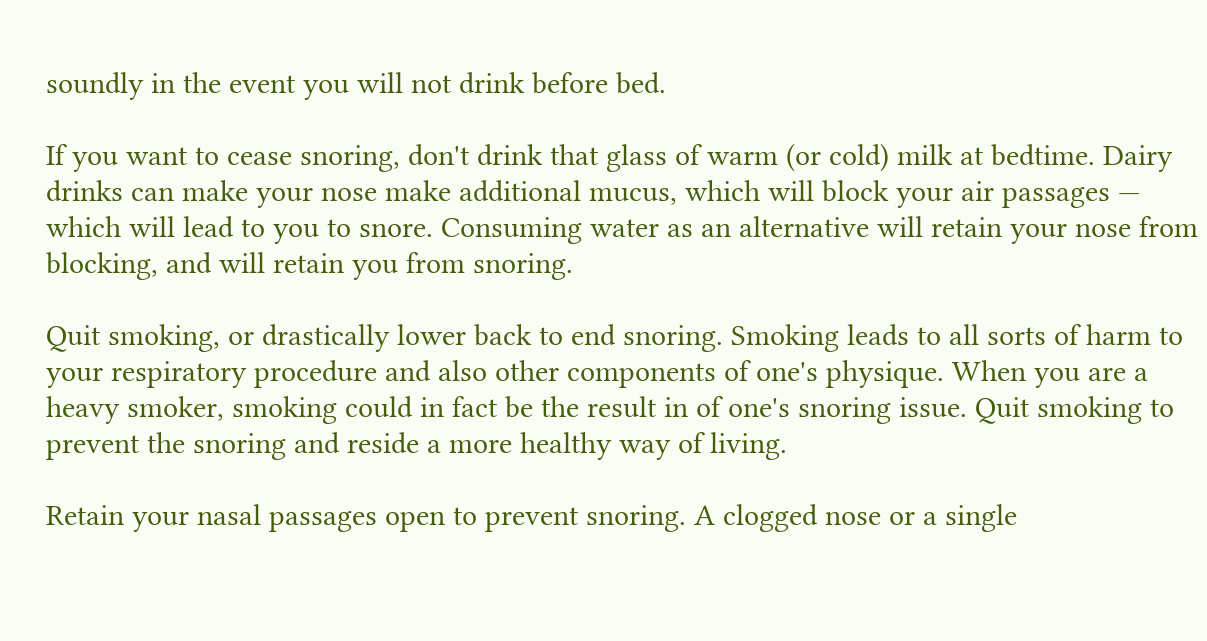soundly in the event you will not drink before bed.

If you want to cease snoring, don't drink that glass of warm (or cold) milk at bedtime. Dairy drinks can make your nose make additional mucus, which will block your air passages — which will lead to you to snore. Consuming water as an alternative will retain your nose from blocking, and will retain you from snoring.

Quit smoking, or drastically lower back to end snoring. Smoking leads to all sorts of harm to your respiratory procedure and also other components of one's physique. When you are a heavy smoker, smoking could in fact be the result in of one's snoring issue. Quit smoking to prevent the snoring and reside a more healthy way of living.

Retain your nasal passages open to prevent snoring. A clogged nose or a single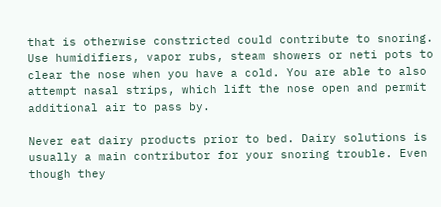that is otherwise constricted could contribute to snoring. Use humidifiers, vapor rubs, steam showers or neti pots to clear the nose when you have a cold. You are able to also attempt nasal strips, which lift the nose open and permit additional air to pass by.

Never eat dairy products prior to bed. Dairy solutions is usually a main contributor for your snoring trouble. Even though they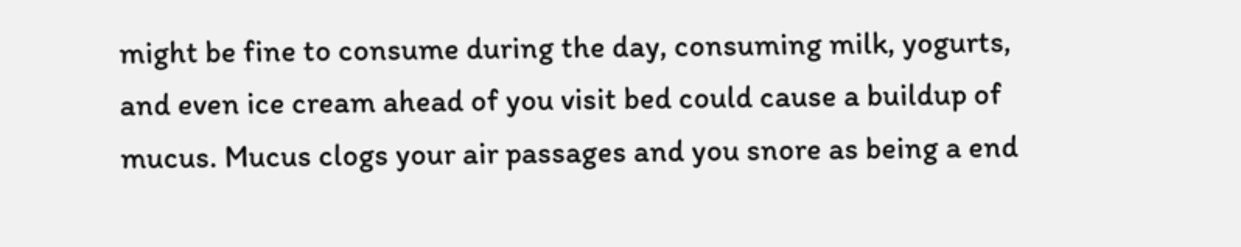might be fine to consume during the day, consuming milk, yogurts, and even ice cream ahead of you visit bed could cause a buildup of mucus. Mucus clogs your air passages and you snore as being a end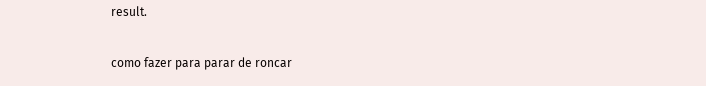result.

como fazer para parar de roncar